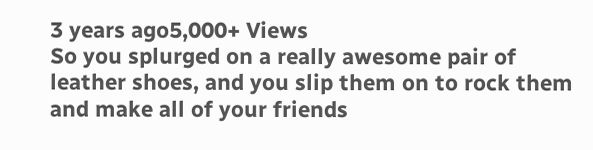3 years ago5,000+ Views
So you splurged on a really awesome pair of leather shoes, and you slip them on to rock them and make all of your friends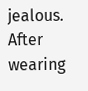jealous. After wearing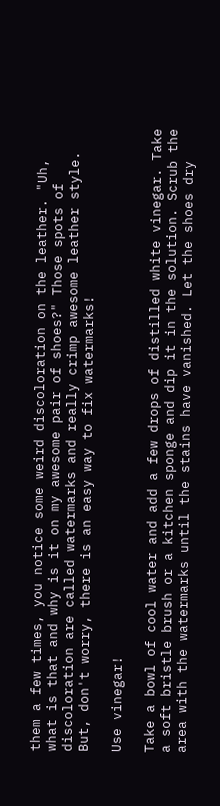them a few times, you notice some weird discoloration on the leather. "Uh, what is that and why is it on my awesome pair of shoes?" Those spots of discoloration are called watermarks and really crimp awesome leather style. But, don't worry, there is an easy way to fix watermarks!

Use vinegar!

Take a bowl of cool water and add a few drops of distilled white vinegar. Take a soft bristle brush or a kitchen sponge and dip it in the solution. Scrub the area with the watermarks until the stains have vanished. Let the shoes dry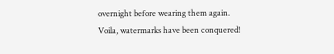overnight before wearing them again. Voila, watermarks have been conquered!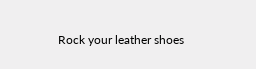Rock your leather shoes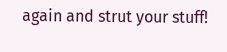again and strut your stuff!